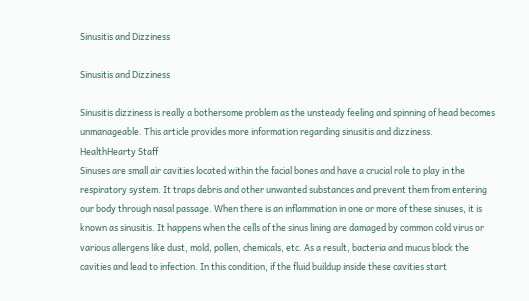Sinusitis and Dizziness

Sinusitis and Dizziness

Sinusitis dizziness is really a bothersome problem as the unsteady feeling and spinning of head becomes unmanageable. This article provides more information regarding sinusitis and dizziness.
HealthHearty Staff
Sinuses are small air cavities located within the facial bones and have a crucial role to play in the respiratory system. It traps debris and other unwanted substances and prevent them from entering our body through nasal passage. When there is an inflammation in one or more of these sinuses, it is known as sinusitis. It happens when the cells of the sinus lining are damaged by common cold virus or various allergens like dust, mold, pollen, chemicals, etc. As a result, bacteria and mucus block the cavities and lead to infection. In this condition, if the fluid buildup inside these cavities start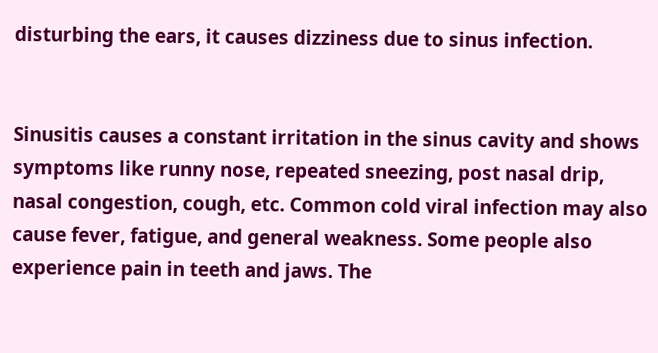disturbing the ears, it causes dizziness due to sinus infection.


Sinusitis causes a constant irritation in the sinus cavity and shows symptoms like runny nose, repeated sneezing, post nasal drip, nasal congestion, cough, etc. Common cold viral infection may also cause fever, fatigue, and general weakness. Some people also experience pain in teeth and jaws. The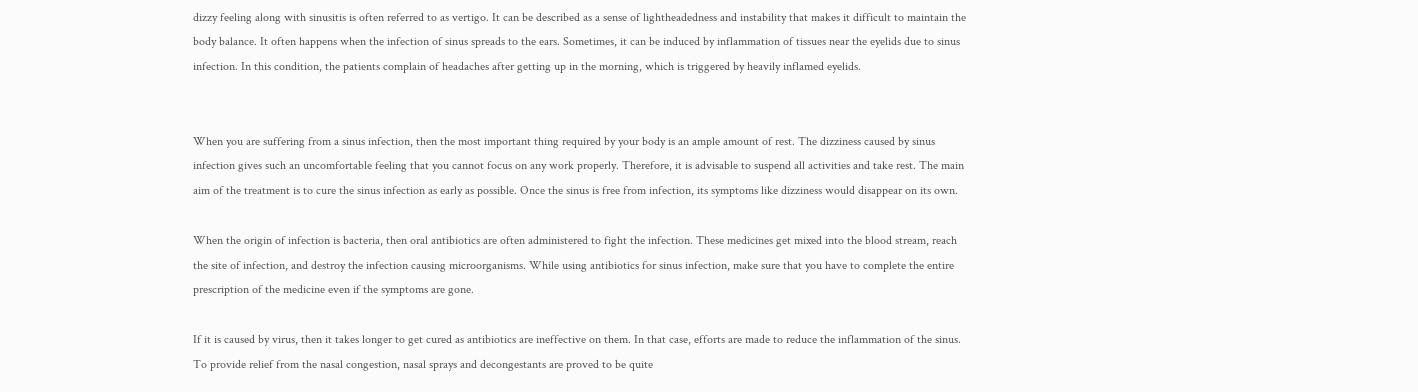dizzy feeling along with sinusitis is often referred to as vertigo. It can be described as a sense of lightheadedness and instability that makes it difficult to maintain the body balance. It often happens when the infection of sinus spreads to the ears. Sometimes, it can be induced by inflammation of tissues near the eyelids due to sinus infection. In this condition, the patients complain of headaches after getting up in the morning, which is triggered by heavily inflamed eyelids.


When you are suffering from a sinus infection, then the most important thing required by your body is an ample amount of rest. The dizziness caused by sinus infection gives such an uncomfortable feeling that you cannot focus on any work properly. Therefore, it is advisable to suspend all activities and take rest. The main aim of the treatment is to cure the sinus infection as early as possible. Once the sinus is free from infection, its symptoms like dizziness would disappear on its own.

When the origin of infection is bacteria, then oral antibiotics are often administered to fight the infection. These medicines get mixed into the blood stream, reach the site of infection, and destroy the infection causing microorganisms. While using antibiotics for sinus infection, make sure that you have to complete the entire prescription of the medicine even if the symptoms are gone.

If it is caused by virus, then it takes longer to get cured as antibiotics are ineffective on them. In that case, efforts are made to reduce the inflammation of the sinus. To provide relief from the nasal congestion, nasal sprays and decongestants are proved to be quite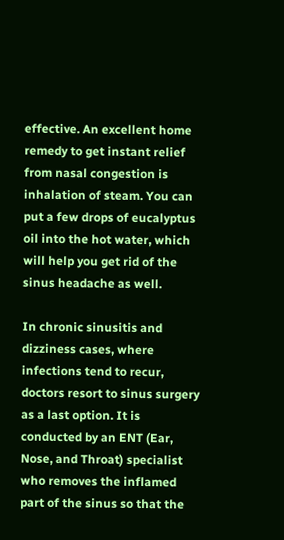effective. An excellent home remedy to get instant relief from nasal congestion is inhalation of steam. You can put a few drops of eucalyptus oil into the hot water, which will help you get rid of the sinus headache as well.

In chronic sinusitis and dizziness cases, where infections tend to recur, doctors resort to sinus surgery as a last option. It is conducted by an ENT (Ear, Nose, and Throat) specialist who removes the inflamed part of the sinus so that the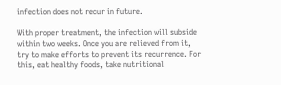infection does not recur in future.

With proper treatment, the infection will subside within two weeks. Once you are relieved from it, try to make efforts to prevent its recurrence. For this, eat healthy foods, take nutritional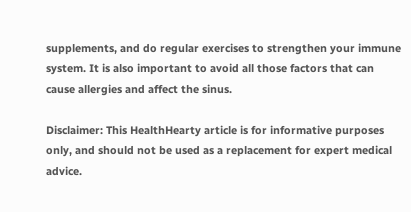supplements, and do regular exercises to strengthen your immune system. It is also important to avoid all those factors that can cause allergies and affect the sinus.

Disclaimer: This HealthHearty article is for informative purposes only, and should not be used as a replacement for expert medical advice.